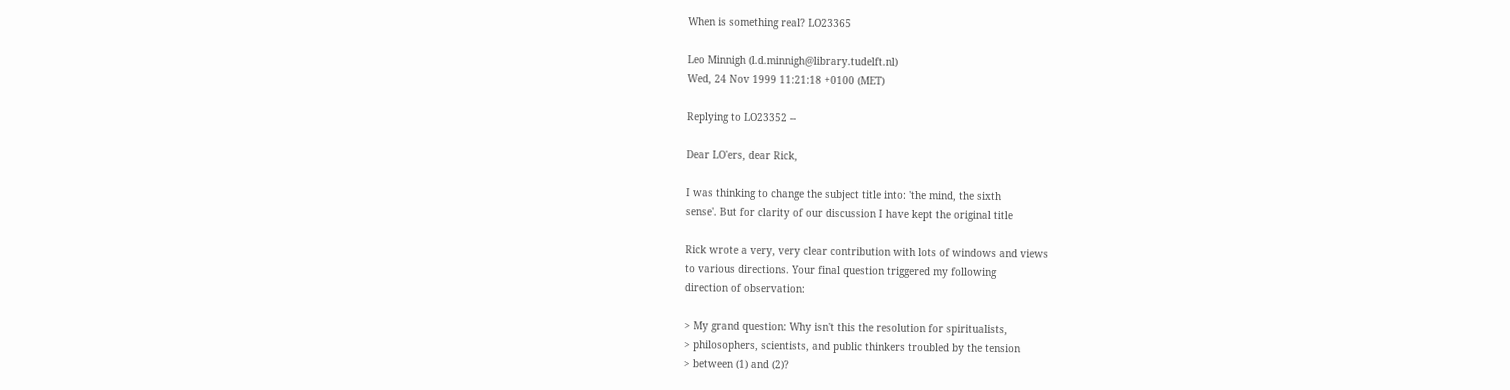When is something real? LO23365

Leo Minnigh (l.d.minnigh@library.tudelft.nl)
Wed, 24 Nov 1999 11:21:18 +0100 (MET)

Replying to LO23352 --

Dear LO'ers, dear Rick,

I was thinking to change the subject title into: 'the mind, the sixth
sense'. But for clarity of our discussion I have kept the original title

Rick wrote a very, very clear contribution with lots of windows and views
to various directions. Your final question triggered my following
direction of observation:

> My grand question: Why isn't this the resolution for spiritualists,
> philosophers, scientists, and public thinkers troubled by the tension
> between (1) and (2)?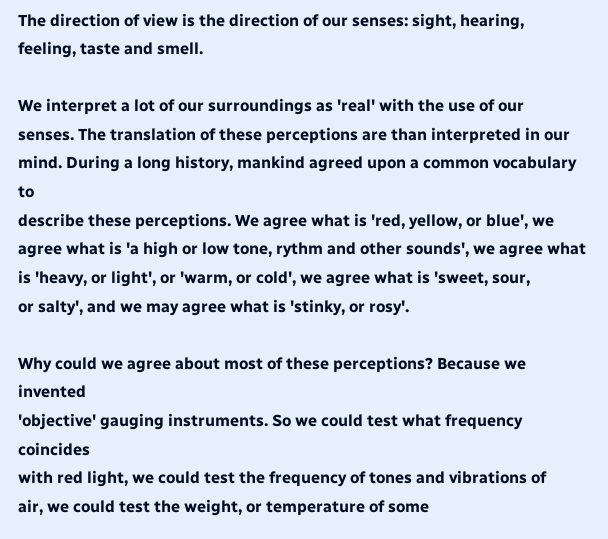The direction of view is the direction of our senses: sight, hearing,
feeling, taste and smell.

We interpret a lot of our surroundings as 'real' with the use of our
senses. The translation of these perceptions are than interpreted in our
mind. During a long history, mankind agreed upon a common vocabulary to
describe these perceptions. We agree what is 'red, yellow, or blue', we
agree what is 'a high or low tone, rythm and other sounds', we agree what
is 'heavy, or light', or 'warm, or cold', we agree what is 'sweet, sour,
or salty', and we may agree what is 'stinky, or rosy'.

Why could we agree about most of these perceptions? Because we invented
'objective' gauging instruments. So we could test what frequency coincides
with red light, we could test the frequency of tones and vibrations of
air, we could test the weight, or temperature of some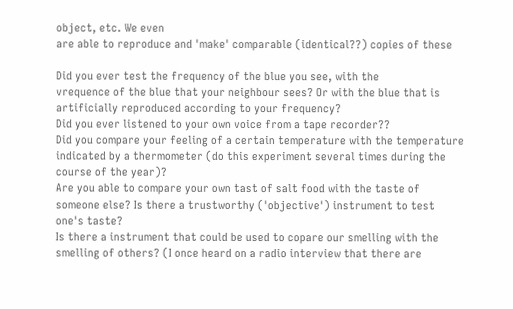object, etc. We even
are able to reproduce and 'make' comparable (identical??) copies of these

Did you ever test the frequency of the blue you see, with the
vrequence of the blue that your neighbour sees? Or with the blue that is
artificially reproduced according to your frequency?
Did you ever listened to your own voice from a tape recorder??
Did you compare your feeling of a certain temperature with the temperature
indicated by a thermometer (do this experiment several times during the
course of the year)?
Are you able to compare your own tast of salt food with the taste of
someone else? Is there a trustworthy ('objective') instrument to test
one's taste?
Is there a instrument that could be used to copare our smelling with the
smelling of others? (I once heard on a radio interview that there are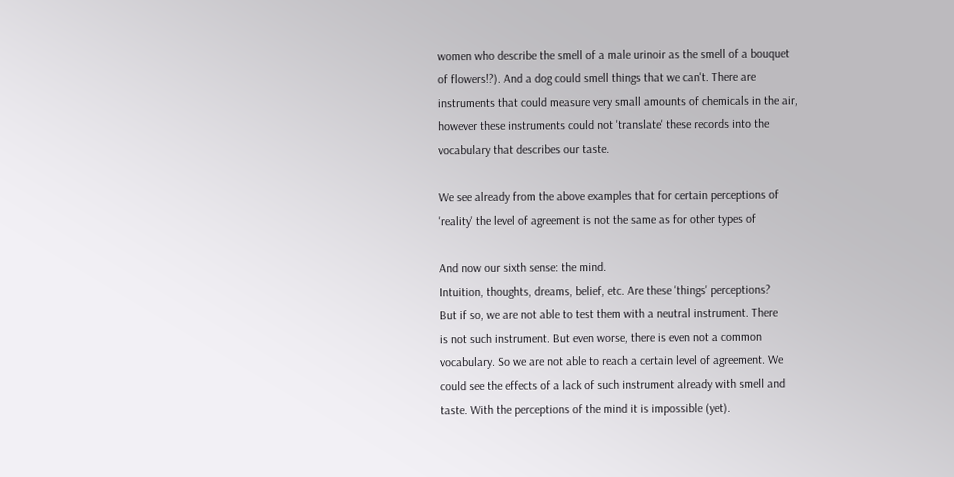women who describe the smell of a male urinoir as the smell of a bouquet
of flowers!?). And a dog could smell things that we can't. There are
instruments that could measure very small amounts of chemicals in the air,
however these instruments could not 'translate' these records into the
vocabulary that describes our taste.

We see already from the above examples that for certain perceptions of
'reality' the level of agreement is not the same as for other types of

And now our sixth sense: the mind.
Intuition, thoughts, dreams, belief, etc. Are these 'things' perceptions?
But if so, we are not able to test them with a neutral instrument. There
is not such instrument. But even worse, there is even not a common
vocabulary. So we are not able to reach a certain level of agreement. We
could see the effects of a lack of such instrument already with smell and
taste. With the perceptions of the mind it is impossible (yet).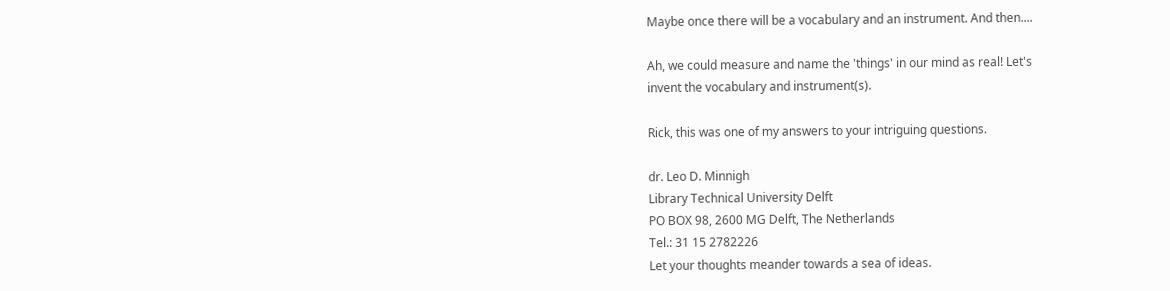Maybe once there will be a vocabulary and an instrument. And then....

Ah, we could measure and name the 'things' in our mind as real! Let's
invent the vocabulary and instrument(s).

Rick, this was one of my answers to your intriguing questions.

dr. Leo D. Minnigh
Library Technical University Delft
PO BOX 98, 2600 MG Delft, The Netherlands
Tel.: 31 15 2782226
Let your thoughts meander towards a sea of ideas.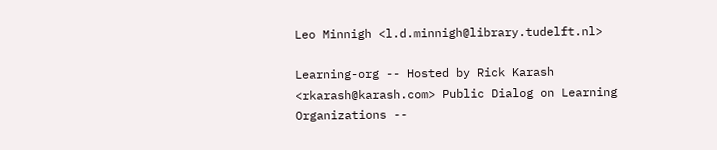Leo Minnigh <l.d.minnigh@library.tudelft.nl>

Learning-org -- Hosted by Rick Karash <rkarash@karash.com> Public Dialog on Learning Organizations --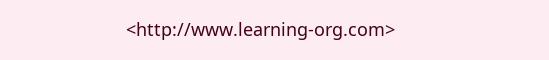<http://www.learning-org.com>